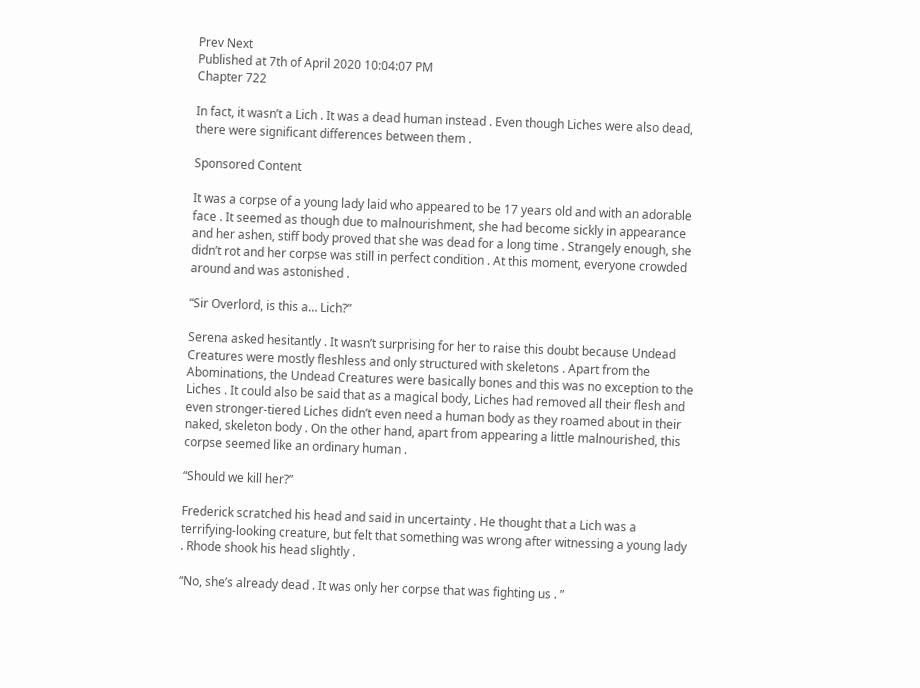Prev Next
Published at 7th of April 2020 10:04:07 PM
Chapter 722

In fact, it wasn’t a Lich . It was a dead human instead . Even though Liches were also dead, there were significant differences between them .

Sponsored Content

It was a corpse of a young lady laid who appeared to be 17 years old and with an adorable face . It seemed as though due to malnourishment, she had become sickly in appearance and her ashen, stiff body proved that she was dead for a long time . Strangely enough, she didn’t rot and her corpse was still in perfect condition . At this moment, everyone crowded around and was astonished .

“Sir Overlord, is this a… Lich?”

Serena asked hesitantly . It wasn’t surprising for her to raise this doubt because Undead Creatures were mostly fleshless and only structured with skeletons . Apart from the Abominations, the Undead Creatures were basically bones and this was no exception to the Liches . It could also be said that as a magical body, Liches had removed all their flesh and even stronger-tiered Liches didn’t even need a human body as they roamed about in their naked, skeleton body . On the other hand, apart from appearing a little malnourished, this corpse seemed like an ordinary human .

“Should we kill her?”

Frederick scratched his head and said in uncertainty . He thought that a Lich was a terrifying-looking creature, but felt that something was wrong after witnessing a young lady . Rhode shook his head slightly .

“No, she’s already dead . It was only her corpse that was fighting us . ”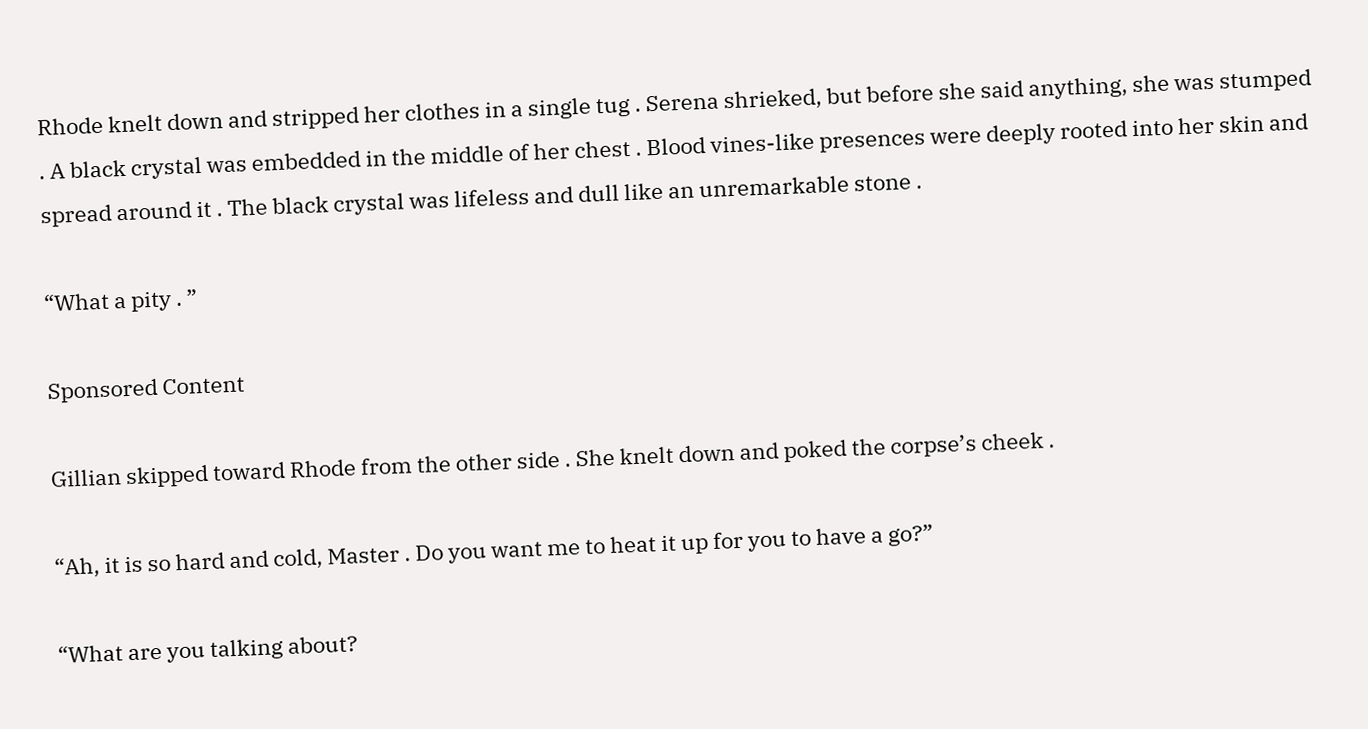Rhode knelt down and stripped her clothes in a single tug . Serena shrieked, but before she said anything, she was stumped . A black crystal was embedded in the middle of her chest . Blood vines-like presences were deeply rooted into her skin and spread around it . The black crystal was lifeless and dull like an unremarkable stone .

“What a pity . ”

Sponsored Content

Gillian skipped toward Rhode from the other side . She knelt down and poked the corpse’s cheek .

“Ah, it is so hard and cold, Master . Do you want me to heat it up for you to have a go?”

“What are you talking about?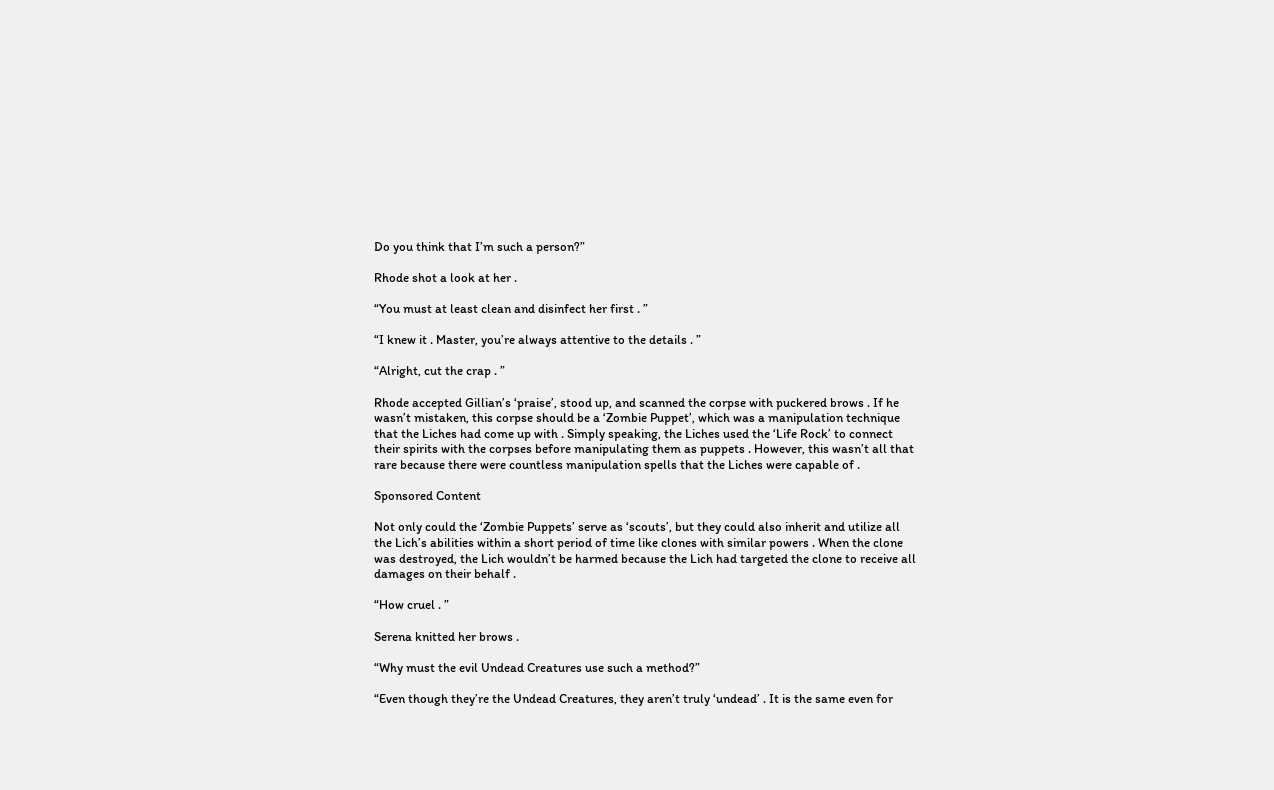Do you think that I’m such a person?”

Rhode shot a look at her .

“You must at least clean and disinfect her first . ”

“I knew it . Master, you’re always attentive to the details . ”

“Alright, cut the crap . ”

Rhode accepted Gillian’s ‘praise’, stood up, and scanned the corpse with puckered brows . If he wasn’t mistaken, this corpse should be a ‘Zombie Puppet’, which was a manipulation technique that the Liches had come up with . Simply speaking, the Liches used the ‘Life Rock’ to connect their spirits with the corpses before manipulating them as puppets . However, this wasn’t all that rare because there were countless manipulation spells that the Liches were capable of .

Sponsored Content

Not only could the ‘Zombie Puppets’ serve as ‘scouts’, but they could also inherit and utilize all the Lich’s abilities within a short period of time like clones with similar powers . When the clone was destroyed, the Lich wouldn’t be harmed because the Lich had targeted the clone to receive all damages on their behalf .

“How cruel . ”

Serena knitted her brows .

“Why must the evil Undead Creatures use such a method?”

“Even though they’re the Undead Creatures, they aren’t truly ‘undead’ . It is the same even for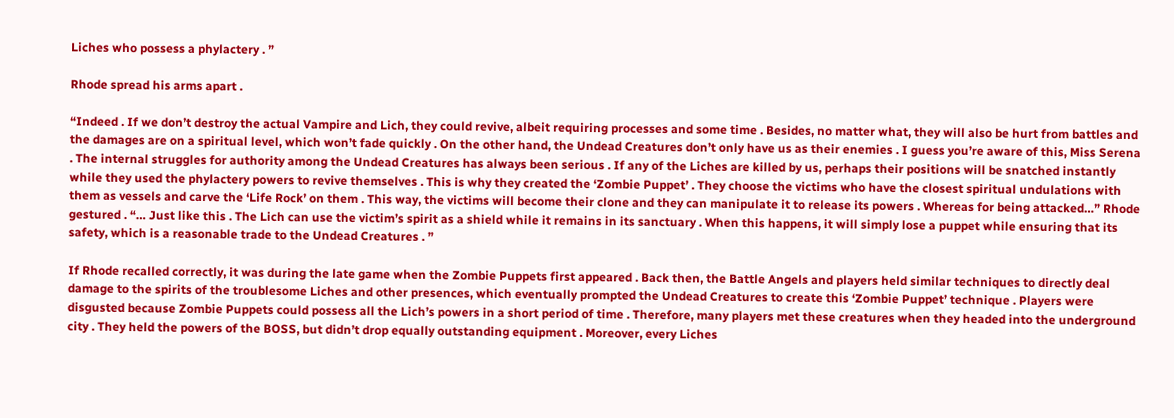Liches who possess a phylactery . ”

Rhode spread his arms apart .

“Indeed . If we don’t destroy the actual Vampire and Lich, they could revive, albeit requiring processes and some time . Besides, no matter what, they will also be hurt from battles and the damages are on a spiritual level, which won’t fade quickly . On the other hand, the Undead Creatures don’t only have us as their enemies . I guess you’re aware of this, Miss Serena . The internal struggles for authority among the Undead Creatures has always been serious . If any of the Liches are killed by us, perhaps their positions will be snatched instantly while they used the phylactery powers to revive themselves . This is why they created the ‘Zombie Puppet’ . They choose the victims who have the closest spiritual undulations with them as vessels and carve the ‘Life Rock’ on them . This way, the victims will become their clone and they can manipulate it to release its powers . Whereas for being attacked…” Rhode gestured . “… Just like this . The Lich can use the victim’s spirit as a shield while it remains in its sanctuary . When this happens, it will simply lose a puppet while ensuring that its safety, which is a reasonable trade to the Undead Creatures . ”

If Rhode recalled correctly, it was during the late game when the Zombie Puppets first appeared . Back then, the Battle Angels and players held similar techniques to directly deal damage to the spirits of the troublesome Liches and other presences, which eventually prompted the Undead Creatures to create this ‘Zombie Puppet’ technique . Players were disgusted because Zombie Puppets could possess all the Lich’s powers in a short period of time . Therefore, many players met these creatures when they headed into the underground city . They held the powers of the BOSS, but didn’t drop equally outstanding equipment . Moreover, every Liches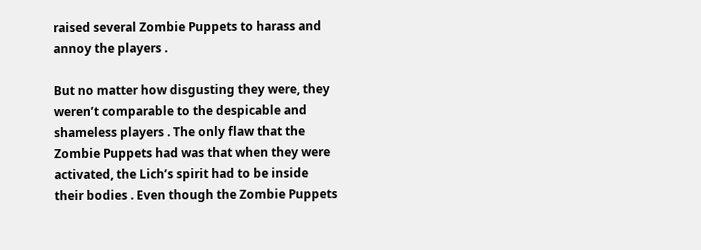raised several Zombie Puppets to harass and annoy the players .

But no matter how disgusting they were, they weren’t comparable to the despicable and shameless players . The only flaw that the Zombie Puppets had was that when they were activated, the Lich’s spirit had to be inside their bodies . Even though the Zombie Puppets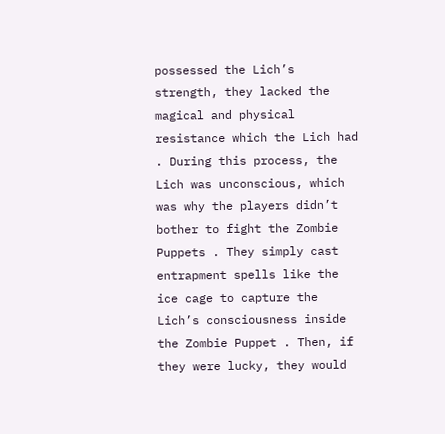possessed the Lich’s strength, they lacked the magical and physical resistance which the Lich had . During this process, the Lich was unconscious, which was why the players didn’t bother to fight the Zombie Puppets . They simply cast entrapment spells like the ice cage to capture the Lich’s consciousness inside the Zombie Puppet . Then, if they were lucky, they would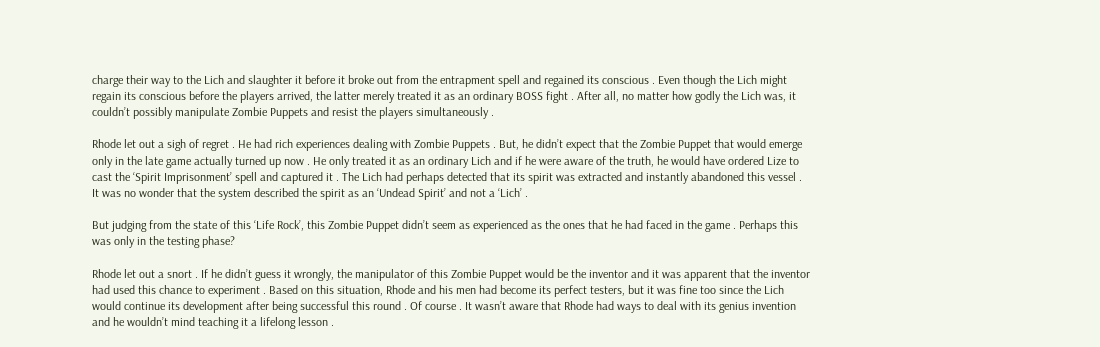charge their way to the Lich and slaughter it before it broke out from the entrapment spell and regained its conscious . Even though the Lich might regain its conscious before the players arrived, the latter merely treated it as an ordinary BOSS fight . After all, no matter how godly the Lich was, it couldn’t possibly manipulate Zombie Puppets and resist the players simultaneously .

Rhode let out a sigh of regret . He had rich experiences dealing with Zombie Puppets . But, he didn’t expect that the Zombie Puppet that would emerge only in the late game actually turned up now . He only treated it as an ordinary Lich and if he were aware of the truth, he would have ordered Lize to cast the ‘Spirit Imprisonment’ spell and captured it . The Lich had perhaps detected that its spirit was extracted and instantly abandoned this vessel . It was no wonder that the system described the spirit as an ‘Undead Spirit’ and not a ‘Lich’ .

But judging from the state of this ‘Life Rock’, this Zombie Puppet didn’t seem as experienced as the ones that he had faced in the game . Perhaps this was only in the testing phase?

Rhode let out a snort . If he didn’t guess it wrongly, the manipulator of this Zombie Puppet would be the inventor and it was apparent that the inventor had used this chance to experiment . Based on this situation, Rhode and his men had become its perfect testers, but it was fine too since the Lich would continue its development after being successful this round . Of course . It wasn’t aware that Rhode had ways to deal with its genius invention and he wouldn’t mind teaching it a lifelong lesson .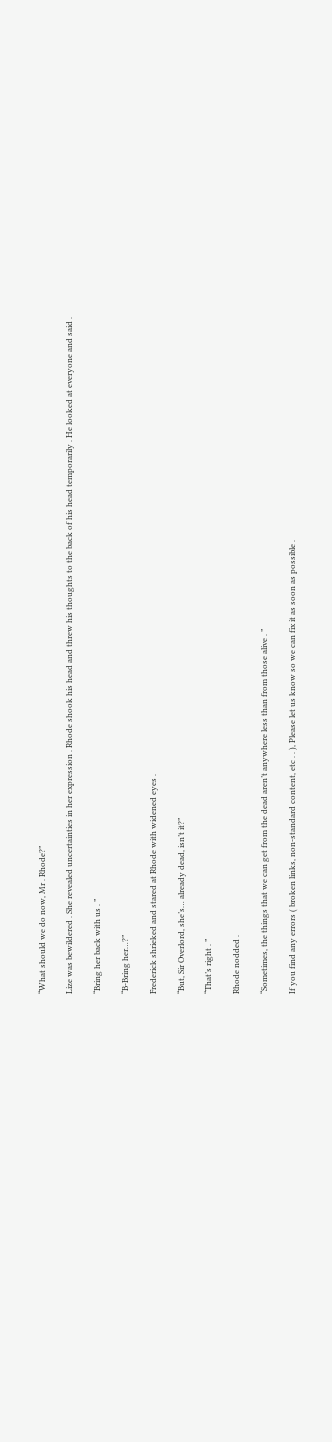“What should we do now, Mr . Rhode?”

Lize was bewildered . She revealed uncertainties in her expression . Rhode shook his head and threw his thoughts to the back of his head temporarily . He looked at everyone and said .

“Bring her back with us . ”

“B-Bring her…?”

Frederick shrieked and stared at Rhode with widened eyes .

“But, Sir Overlord, she’s… already dead, isn’t it?”

“That’s right . ”

Rhode nodded .

“Sometimes, the things that we can get from the dead aren’t anywhere less than from those alive . ”

If you find any errors ( broken links, non-standard content, etc . . ), Please let us know so we can fix it as soon as possible .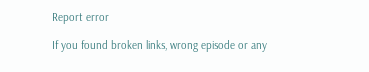Report error

If you found broken links, wrong episode or any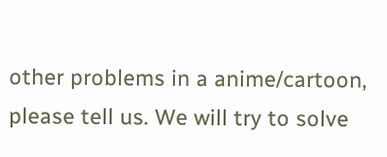other problems in a anime/cartoon, please tell us. We will try to solve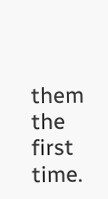them the first time.